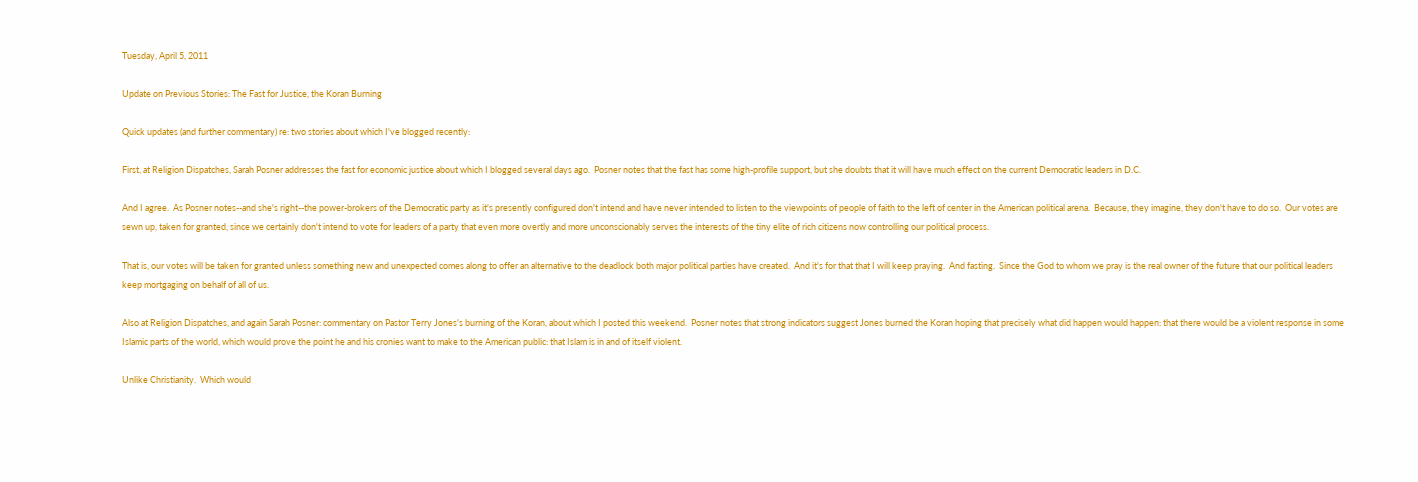Tuesday, April 5, 2011

Update on Previous Stories: The Fast for Justice, the Koran Burning

Quick updates (and further commentary) re: two stories about which I've blogged recently:

First, at Religion Dispatches, Sarah Posner addresses the fast for economic justice about which I blogged several days ago.  Posner notes that the fast has some high-profile support, but she doubts that it will have much effect on the current Democratic leaders in D.C.

And I agree.  As Posner notes--and she's right--the power-brokers of the Democratic party as it's presently configured don't intend and have never intended to listen to the viewpoints of people of faith to the left of center in the American political arena.  Because, they imagine, they don't have to do so.  Our votes are sewn up, taken for granted, since we certainly don't intend to vote for leaders of a party that even more overtly and more unconscionably serves the interests of the tiny elite of rich citizens now controlling our political process.

That is, our votes will be taken for granted unless something new and unexpected comes along to offer an alternative to the deadlock both major political parties have created.  And it's for that that I will keep praying.  And fasting.  Since the God to whom we pray is the real owner of the future that our political leaders keep mortgaging on behalf of all of us.

Also at Religion Dispatches, and again Sarah Posner: commentary on Pastor Terry Jones's burning of the Koran, about which I posted this weekend.  Posner notes that strong indicators suggest Jones burned the Koran hoping that precisely what did happen would happen: that there would be a violent response in some Islamic parts of the world, which would prove the point he and his cronies want to make to the American public: that Islam is in and of itself violent.

Unlike Christianity.  Which would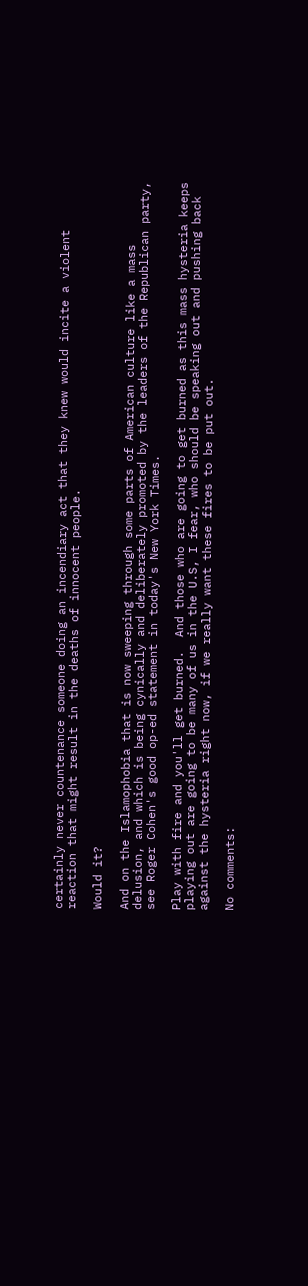certainly never countenance someone doing an incendiary act that they knew would incite a violent reaction that might result in the deaths of innocent people.

Would it?

And on the Islamophobia that is now sweeping through some parts of American culture like a mass delusion, and which is being cynically and deliberately promoted by the leaders of the Republican party, see Roger Cohen's good op-ed statement in today's New York Times.

Play with fire and you'll get burned.  And those who are going to get burned as this mass hysteria keeps playing out are going to be many of us in the U.S, I fear, who should be speaking out and pushing back against the hysteria right now, if we really want these fires to be put out.

No comments: